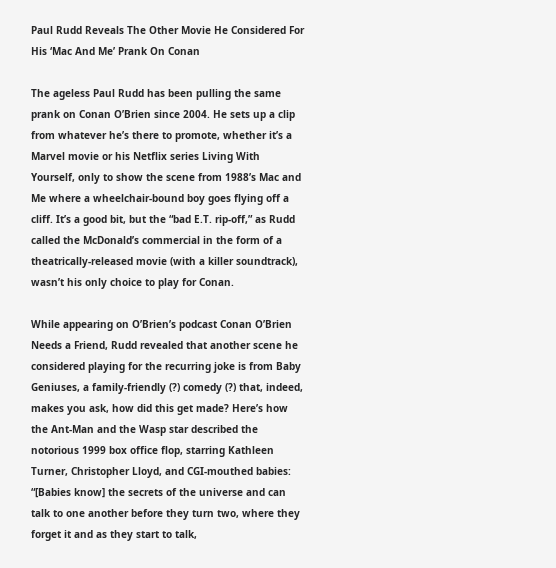Paul Rudd Reveals The Other Movie He Considered For His ‘Mac And Me’ Prank On Conan

The ageless Paul Rudd has been pulling the same prank on Conan O’Brien since 2004. He sets up a clip from whatever he’s there to promote, whether it’s a Marvel movie or his Netflix series Living With Yourself, only to show the scene from 1988’s Mac and Me where a wheelchair-bound boy goes flying off a cliff. It’s a good bit, but the “bad E.T. rip-off,” as Rudd called the McDonald’s commercial in the form of a theatrically-released movie (with a killer soundtrack), wasn’t his only choice to play for Conan.

While appearing on O’Brien’s podcast Conan O’Brien Needs a Friend, Rudd revealed that another scene he considered playing for the recurring joke is from Baby Geniuses, a family-friendly (?) comedy (?) that, indeed, makes you ask, how did this get made? Here’s how the Ant-Man and the Wasp star described the notorious 1999 box office flop, starring Kathleen Turner, Christopher Lloyd, and CGI-mouthed babies: “[Babies know] the secrets of the universe and can talk to one another before they turn two, where they forget it and as they start to talk,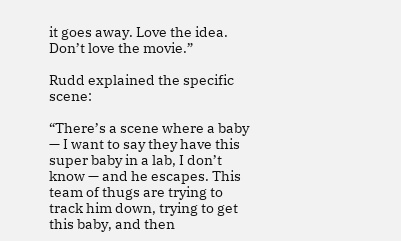it goes away. Love the idea. Don’t love the movie.”

Rudd explained the specific scene:

“There’s a scene where a baby — I want to say they have this super baby in a lab, I don’t know — and he escapes. This team of thugs are trying to track him down, trying to get this baby, and then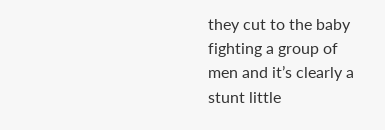they cut to the baby fighting a group of men and it’s clearly a stunt little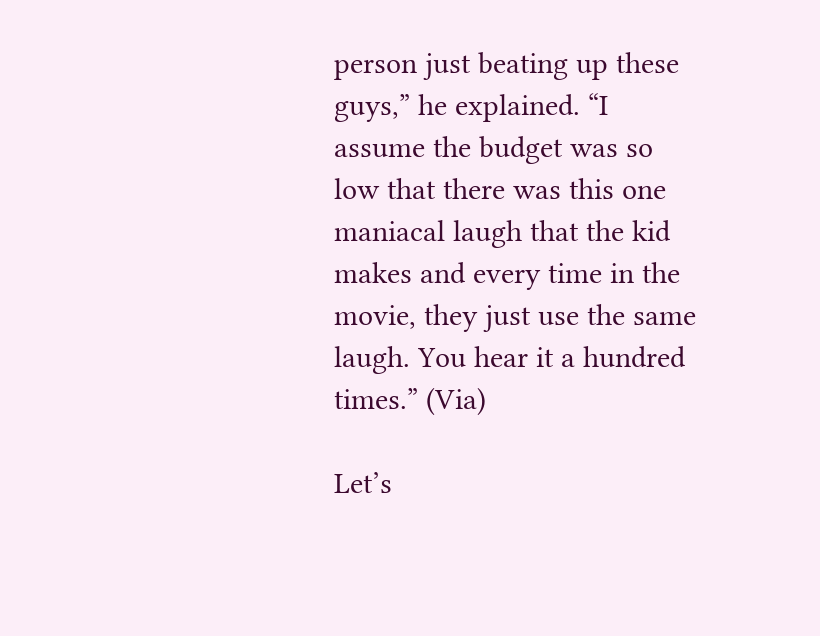person just beating up these guys,” he explained. “I assume the budget was so low that there was this one maniacal laugh that the kid makes and every time in the movie, they just use the same laugh. You hear it a hundred times.” (Via)

Let’s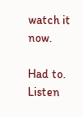watch it now.

Had to. Listen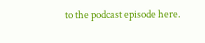to the podcast episode here.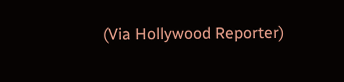(Via Hollywood Reporter)